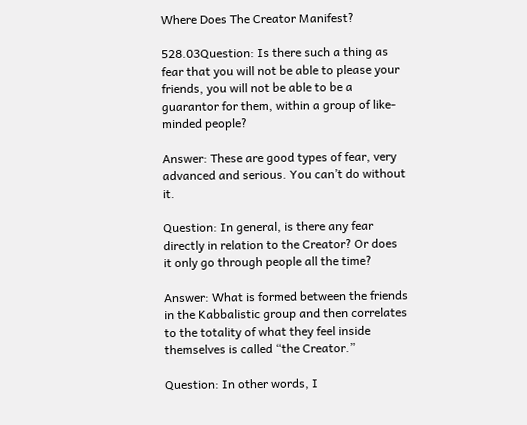Where Does The Creator Manifest?

528.03Question: Is there such a thing as fear that you will not be able to please your friends, you will not be able to be a guarantor for them, within a group of like-minded people?

Answer: These are good types of fear, very advanced and serious. You can’t do without it.

Question: In general, is there any fear directly in relation to the Creator? Or does it only go through people all the time?

Answer: What is formed between the friends in the Kabbalistic group and then correlates to the totality of what they feel inside themselves is called “the Creator.”

Question: In other words, I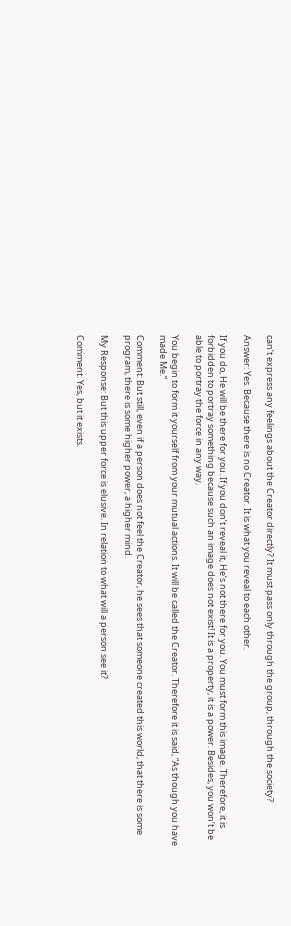can’t express any feelings about the Creator directly? It must pass only through the group, through the society?

Answer: Yes. Because there is no Creator. It is what you reveal to each other.

If you do, He will be there for you. If you don’t reveal it, He’s not there for you. You must form this image. Therefore, it is forbidden to portray something because such an image does not exist! It is a property, it is a power. Besides, you won’t be able to portray the force in any way.

You begin to form it yourself from your mutual actions. It will be called the Creator. Therefore it is said, “As though you have made Me.”

Comment: But still, even if a person does not feel the Creator, he sees that someone created this world, that there is some program, there is some higher power, a higher mind.

My Response: But this upper force is elusive. In relation to what will a person see it?

Comment: Yes, but it exists.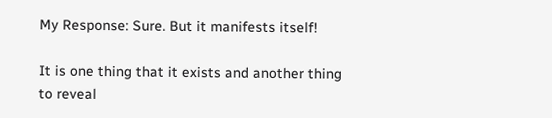My Response: Sure. But it manifests itself!

It is one thing that it exists and another thing to reveal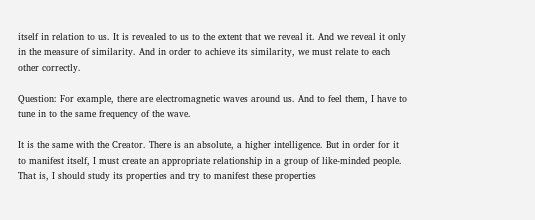itself in relation to us. It is revealed to us to the extent that we reveal it. And we reveal it only in the measure of similarity. And in order to achieve its similarity, we must relate to each other correctly.

Question: For example, there are electromagnetic waves around us. And to feel them, I have to tune in to the same frequency of the wave.

It is the same with the Creator. There is an absolute, a higher intelligence. But in order for it to manifest itself, I must create an appropriate relationship in a group of like-minded people. That is, I should study its properties and try to manifest these properties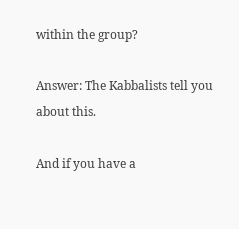within the group?

Answer: The Kabbalists tell you about this.

And if you have a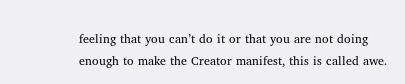feeling that you can’t do it or that you are not doing enough to make the Creator manifest, this is called awe.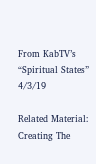From KabTV’s “Spiritual States” 4/3/19

Related Material:
Creating The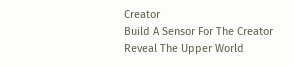Creator
Build A Sensor For The Creator
Reveal The Upper World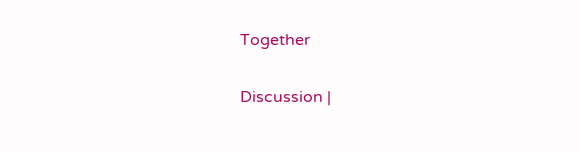Together

Discussion |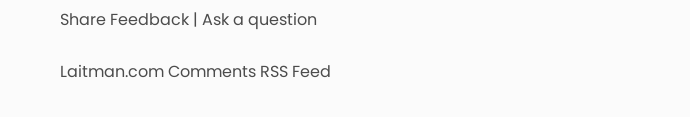Share Feedback | Ask a question

Laitman.com Comments RSS Feed